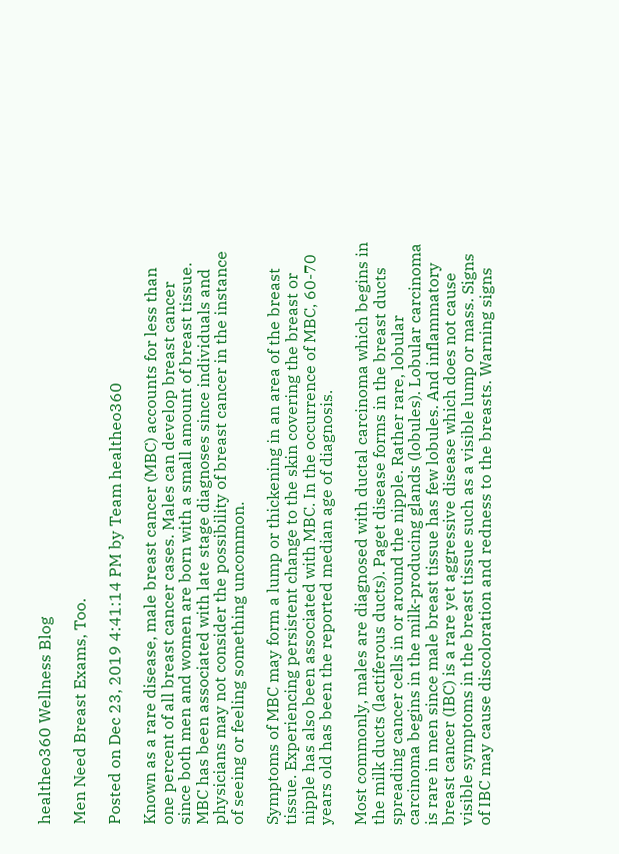healtheo360 Wellness Blog

Men Need Breast Exams, Too.

Posted on Dec 23, 2019 4:41:14 PM by Team healtheo360

Known as a rare disease, male breast cancer (MBC) accounts for less than one percent of all breast cancer cases. Males can develop breast cancer since both men and women are born with a small amount of breast tissue. MBC has been associated with late stage diagnoses since individuals and physicians may not consider the possibility of breast cancer in the instance of seeing or feeling something uncommon.

Symptoms of MBC may form a lump or thickening in an area of the breast tissue. Experiencing persistent change to the skin covering the breast or nipple has also been associated with MBC. In the occurrence of MBC, 60-70 years old has been the reported median age of diagnosis.

Most commonly, males are diagnosed with ductal carcinoma which begins in the milk ducts (lactiferous ducts). Paget disease forms in the breast ducts spreading cancer cells in or around the nipple. Rather rare, lobular carcinoma begins in the milk-producing glands (lobules). Lobular carcinoma is rare in men since male breast tissue has few lobules. And inflammatory breast cancer (IBC) is a rare yet aggressive disease which does not cause visible symptoms in the breast tissue such as a visible lump or mass. Signs of IBC may cause discoloration and redness to the breasts. Warning signs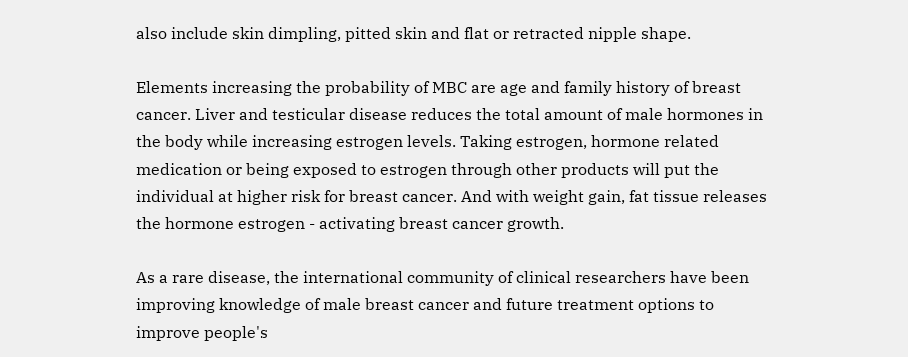also include skin dimpling, pitted skin and flat or retracted nipple shape.

Elements increasing the probability of MBC are age and family history of breast cancer. Liver and testicular disease reduces the total amount of male hormones in the body while increasing estrogen levels. Taking estrogen, hormone related medication or being exposed to estrogen through other products will put the individual at higher risk for breast cancer. And with weight gain, fat tissue releases the hormone estrogen - activating breast cancer growth.

As a rare disease, the international community of clinical researchers have been improving knowledge of male breast cancer and future treatment options to improve people's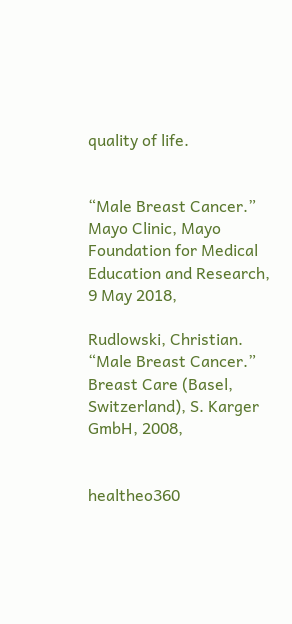quality of life.


“Male Breast Cancer.” Mayo Clinic, Mayo Foundation for Medical Education and Research, 9 May 2018,

Rudlowski, Christian. “Male Breast Cancer.” Breast Care (Basel, Switzerland), S. Karger GmbH, 2008,


healtheo360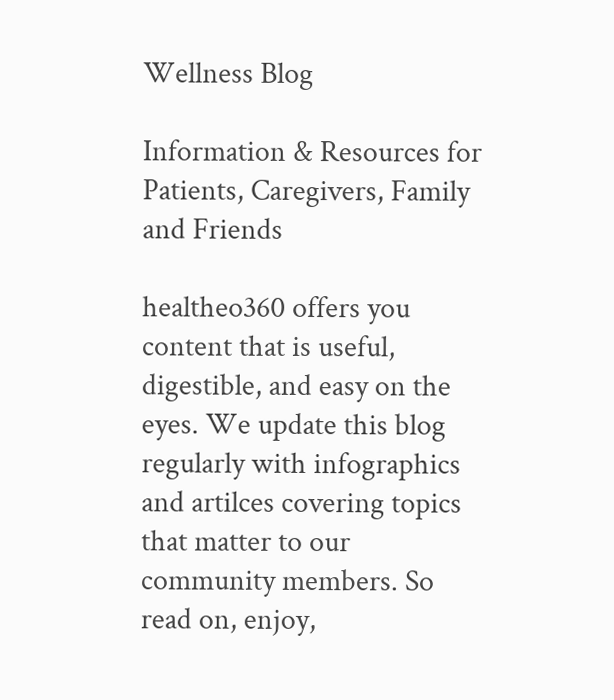Wellness Blog

Information & Resources for Patients, Caregivers, Family and Friends

healtheo360 offers you content that is useful, digestible, and easy on the eyes. We update this blog regularly with infographics and artilces covering topics that matter to our community members. So read on, enjoy,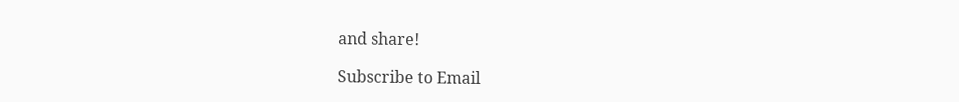and share!

Subscribe to Email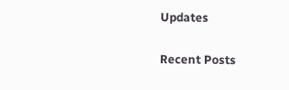Updates

Recent Posts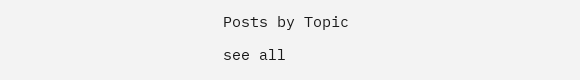Posts by Topic

see all